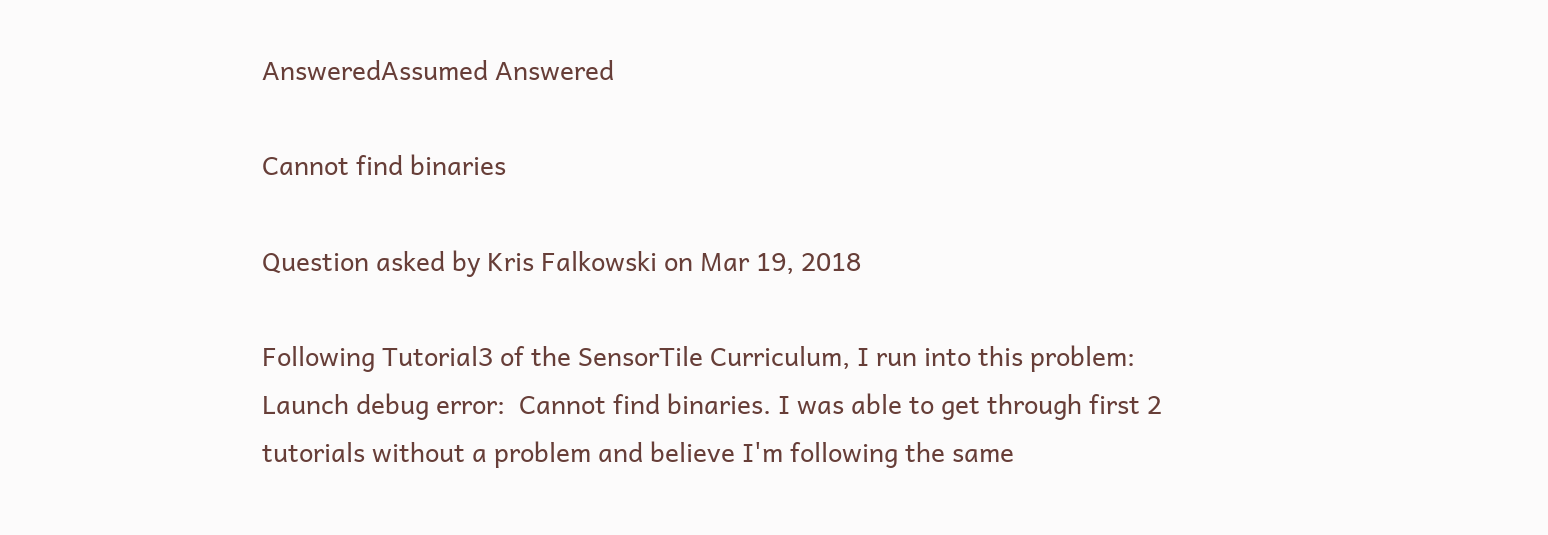AnsweredAssumed Answered

Cannot find binaries

Question asked by Kris Falkowski on Mar 19, 2018

Following Tutorial3 of the SensorTile Curriculum, I run into this problem: Launch debug error:  Cannot find binaries. I was able to get through first 2 tutorials without a problem and believe I'm following the same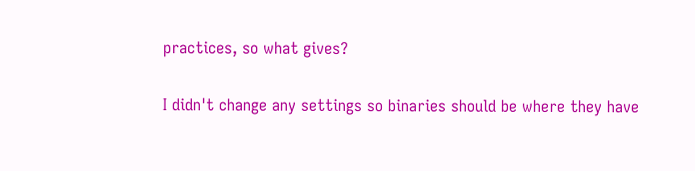practices, so what gives?

I didn't change any settings so binaries should be where they have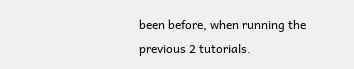been before, when running the previous 2 tutorials.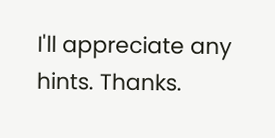I'll appreciate any hints. Thanks.